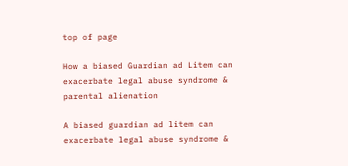top of page

How a biased Guardian ad Litem can exacerbate legal abuse syndrome & parental alienation

A biased guardian ad litem can exacerbate legal abuse syndrome &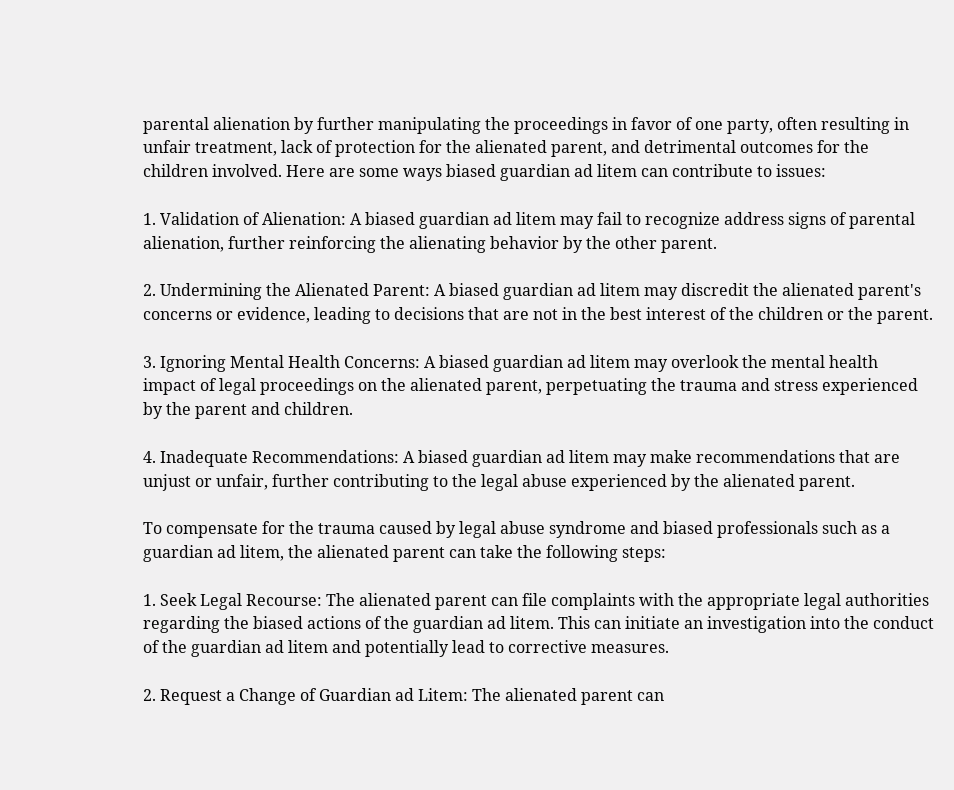parental alienation by further manipulating the proceedings in favor of one party, often resulting in unfair treatment, lack of protection for the alienated parent, and detrimental outcomes for the children involved. Here are some ways biased guardian ad litem can contribute to issues:

1. Validation of Alienation: A biased guardian ad litem may fail to recognize address signs of parental alienation, further reinforcing the alienating behavior by the other parent.

2. Undermining the Alienated Parent: A biased guardian ad litem may discredit the alienated parent's concerns or evidence, leading to decisions that are not in the best interest of the children or the parent.

3. Ignoring Mental Health Concerns: A biased guardian ad litem may overlook the mental health impact of legal proceedings on the alienated parent, perpetuating the trauma and stress experienced by the parent and children.

4. Inadequate Recommendations: A biased guardian ad litem may make recommendations that are unjust or unfair, further contributing to the legal abuse experienced by the alienated parent.

To compensate for the trauma caused by legal abuse syndrome and biased professionals such as a guardian ad litem, the alienated parent can take the following steps:

1. Seek Legal Recourse: The alienated parent can file complaints with the appropriate legal authorities regarding the biased actions of the guardian ad litem. This can initiate an investigation into the conduct of the guardian ad litem and potentially lead to corrective measures.

2. Request a Change of Guardian ad Litem: The alienated parent can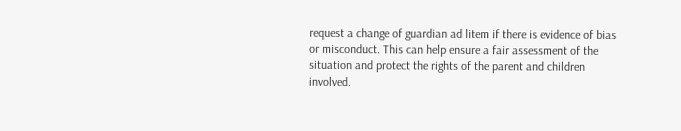request a change of guardian ad litem if there is evidence of bias or misconduct. This can help ensure a fair assessment of the situation and protect the rights of the parent and children involved.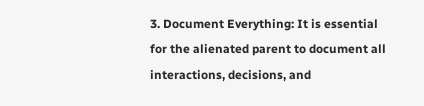3. Document Everything: It is essential for the alienated parent to document all interactions, decisions, and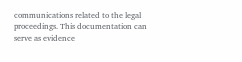communications related to the legal proceedings. This documentation can serve as evidence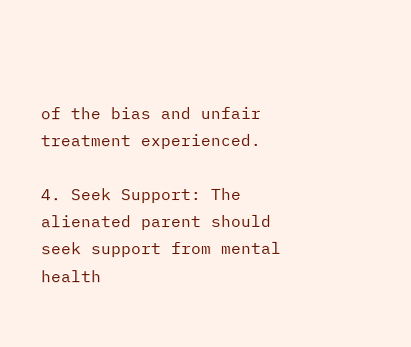of the bias and unfair treatment experienced.

4. Seek Support: The alienated parent should seek support from mental health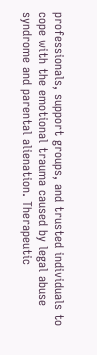professionals, support groups, and trusted individuals to cope with the emotional trauma caused by legal abuse syndrome and parental alienation. Therapeutic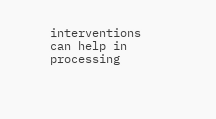interventions can help in processing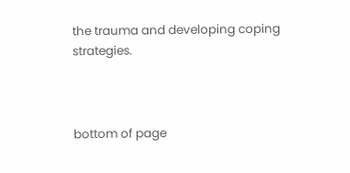the trauma and developing coping strategies.



bottom of page